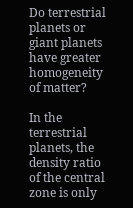Do terrestrial planets or giant planets have greater homogeneity of matter?

In the terrestrial planets, the density ratio of the central zone is only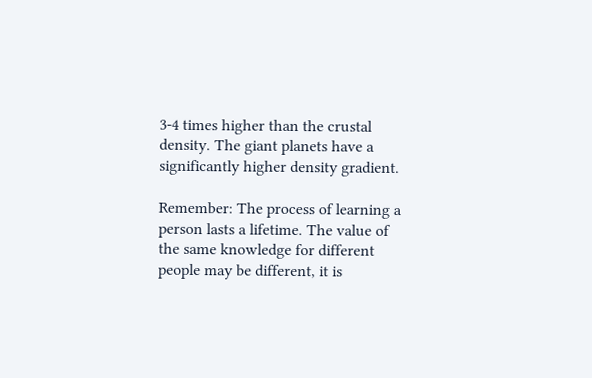3-4 times higher than the crustal density. The giant planets have a significantly higher density gradient.

Remember: The process of learning a person lasts a lifetime. The value of the same knowledge for different people may be different, it is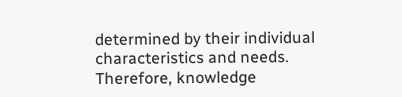determined by their individual characteristics and needs. Therefore, knowledge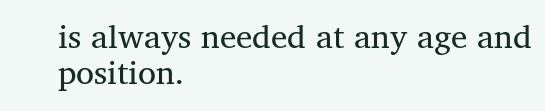is always needed at any age and position.